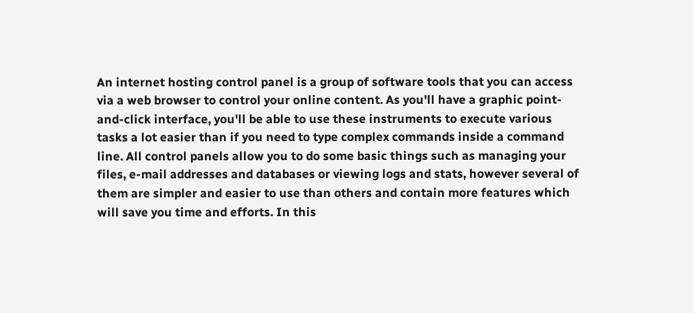An internet hosting control panel is a group of software tools that you can access via a web browser to control your online content. As you'll have a graphic point-and-click interface, you'll be able to use these instruments to execute various tasks a lot easier than if you need to type complex commands inside a command line. All control panels allow you to do some basic things such as managing your files, e-mail addresses and databases or viewing logs and stats, however several of them are simpler and easier to use than others and contain more features which will save you time and efforts. In this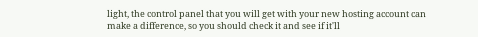light, the control panel that you will get with your new hosting account can make a difference, so you should check it and see if it'll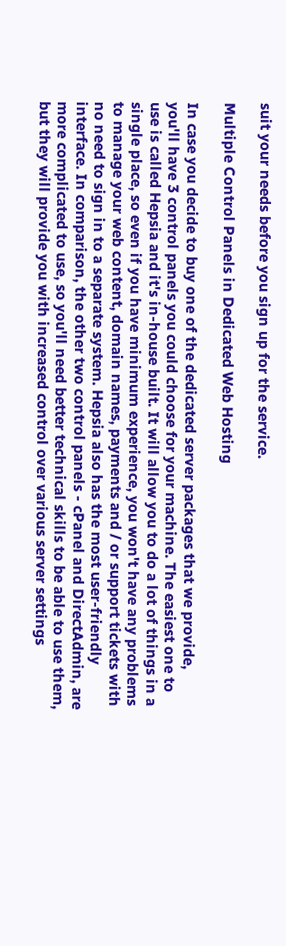suit your needs before you sign up for the service.

Multiple Control Panels in Dedicated Web Hosting

In case you decide to buy one of the dedicated server packages that we provide, you'll have 3 control panels you could choose for your machine. The easiest one to use is called Hepsia and it's in-house built. It will allow you to do a lot of things in a single place, so even if you have minimum experience, you won't have any problems to manage your web content, domain names, payments and / or support tickets with no need to sign in to a separate system. Hepsia also has the most user-friendly interface. In comparison, the other two control panels - cPanel and DirectAdmin, are more complicated to use, so you'll need better technical skills to be able to use them, but they will provide you with increased control over various server settings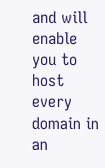and will enable you to host every domain in an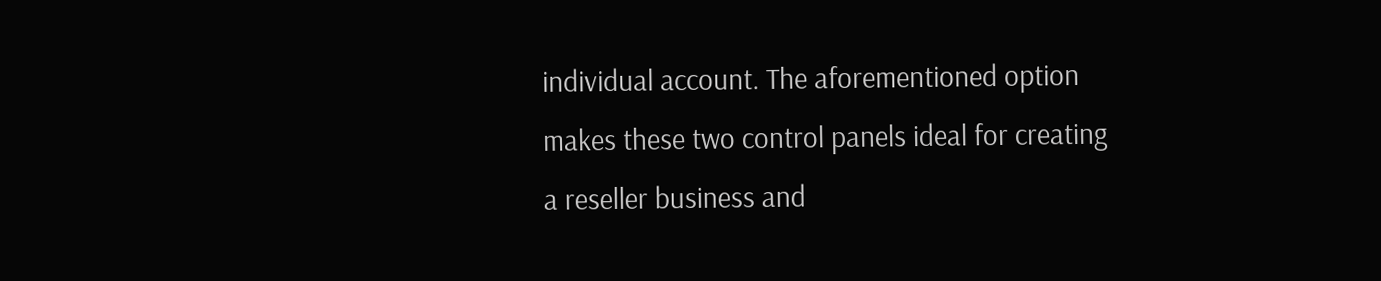individual account. The aforementioned option makes these two control panels ideal for creating a reseller business and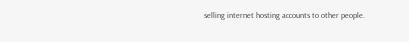selling internet hosting accounts to other people.